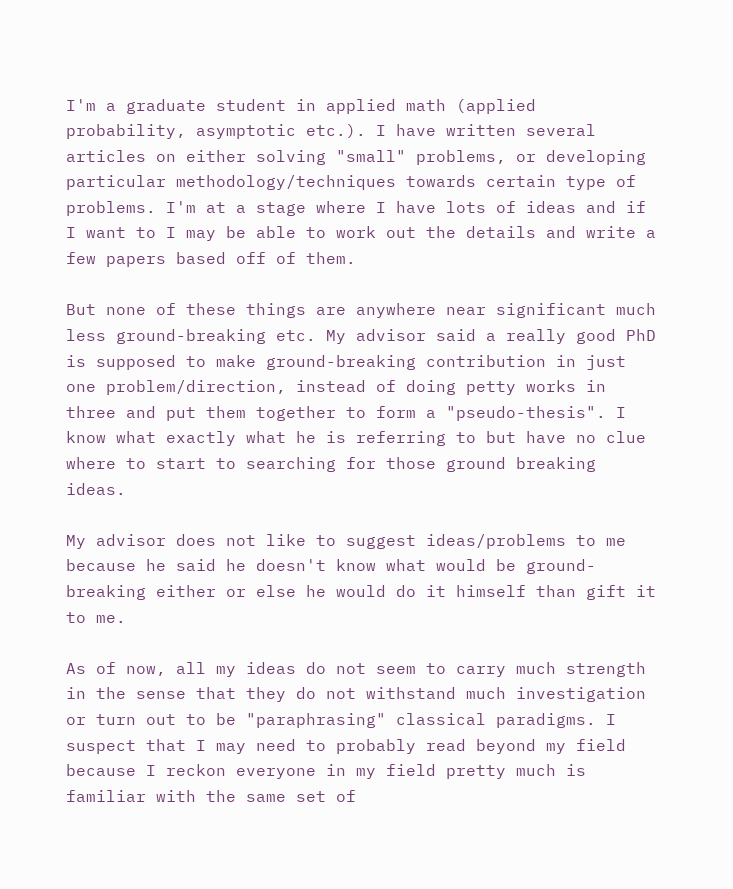I'm a graduate student in applied math (applied probability, asymptotic etc.). I have written several articles on either solving "small" problems, or developing particular methodology/techniques towards certain type of problems. I'm at a stage where I have lots of ideas and if I want to I may be able to work out the details and write a few papers based off of them.

But none of these things are anywhere near significant much less ground-breaking etc. My advisor said a really good PhD is supposed to make ground-breaking contribution in just one problem/direction, instead of doing petty works in three and put them together to form a "pseudo-thesis". I know what exactly what he is referring to but have no clue where to start to searching for those ground breaking ideas.

My advisor does not like to suggest ideas/problems to me because he said he doesn't know what would be ground-breaking either or else he would do it himself than gift it to me.

As of now, all my ideas do not seem to carry much strength in the sense that they do not withstand much investigation or turn out to be "paraphrasing" classical paradigms. I suspect that I may need to probably read beyond my field because I reckon everyone in my field pretty much is familiar with the same set of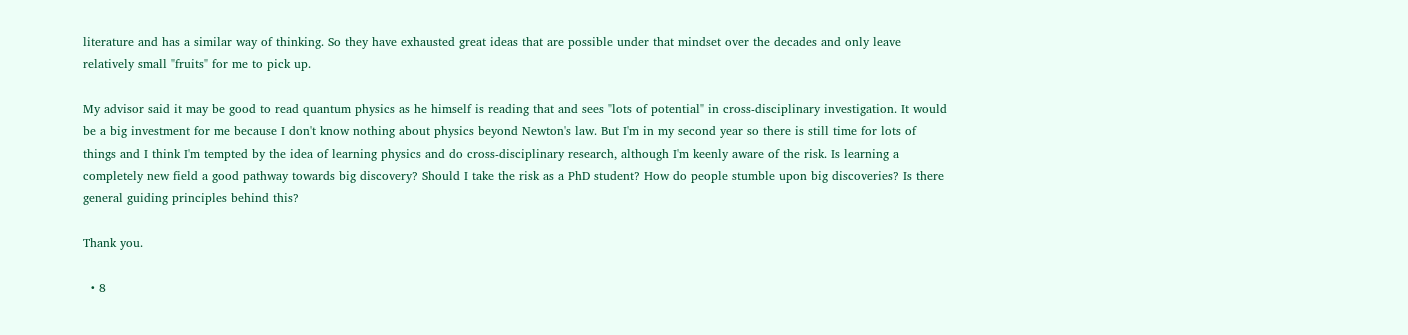literature and has a similar way of thinking. So they have exhausted great ideas that are possible under that mindset over the decades and only leave relatively small "fruits" for me to pick up.

My advisor said it may be good to read quantum physics as he himself is reading that and sees "lots of potential" in cross-disciplinary investigation. It would be a big investment for me because I don't know nothing about physics beyond Newton's law. But I'm in my second year so there is still time for lots of things and I think I'm tempted by the idea of learning physics and do cross-disciplinary research, although I'm keenly aware of the risk. Is learning a completely new field a good pathway towards big discovery? Should I take the risk as a PhD student? How do people stumble upon big discoveries? Is there general guiding principles behind this?

Thank you.

  • 8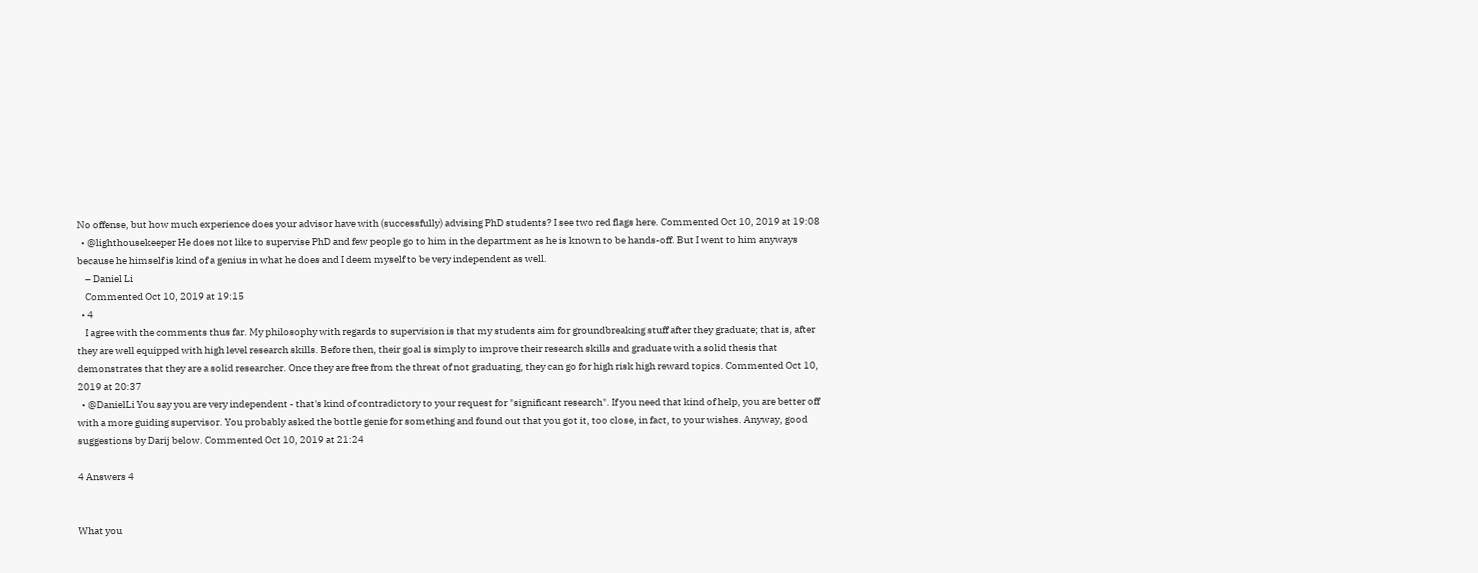No offense, but how much experience does your advisor have with (successfully) advising PhD students? I see two red flags here. Commented Oct 10, 2019 at 19:08
  • @lighthousekeeper He does not like to supervise PhD and few people go to him in the department as he is known to be hands-off. But I went to him anyways because he himself is kind of a genius in what he does and I deem myself to be very independent as well.
    – Daniel Li
    Commented Oct 10, 2019 at 19:15
  • 4
    I agree with the comments thus far. My philosophy with regards to supervision is that my students aim for groundbreaking stuff after they graduate; that is, after they are well equipped with high level research skills. Before then, their goal is simply to improve their research skills and graduate with a solid thesis that demonstrates that they are a solid researcher. Once they are free from the threat of not graduating, they can go for high risk high reward topics. Commented Oct 10, 2019 at 20:37
  • @DanielLi You say you are very independent - that's kind of contradictory to your request for "significant research". If you need that kind of help, you are better off with a more guiding supervisor. You probably asked the bottle genie for something and found out that you got it, too close, in fact, to your wishes. Anyway, good suggestions by Darij below. Commented Oct 10, 2019 at 21:24

4 Answers 4


What you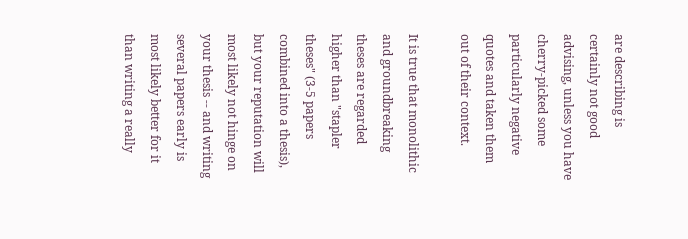are describing is certainly not good advising, unless you have cherry-picked some particularly negative quotes and taken them out of their context.

It is true that monolithic and groundbreaking theses are regarded higher than "stapler theses" (3-5 papers combined into a thesis), but your reputation will most likely not hinge on your thesis -- and writing several papers early is most likely better for it than writing a really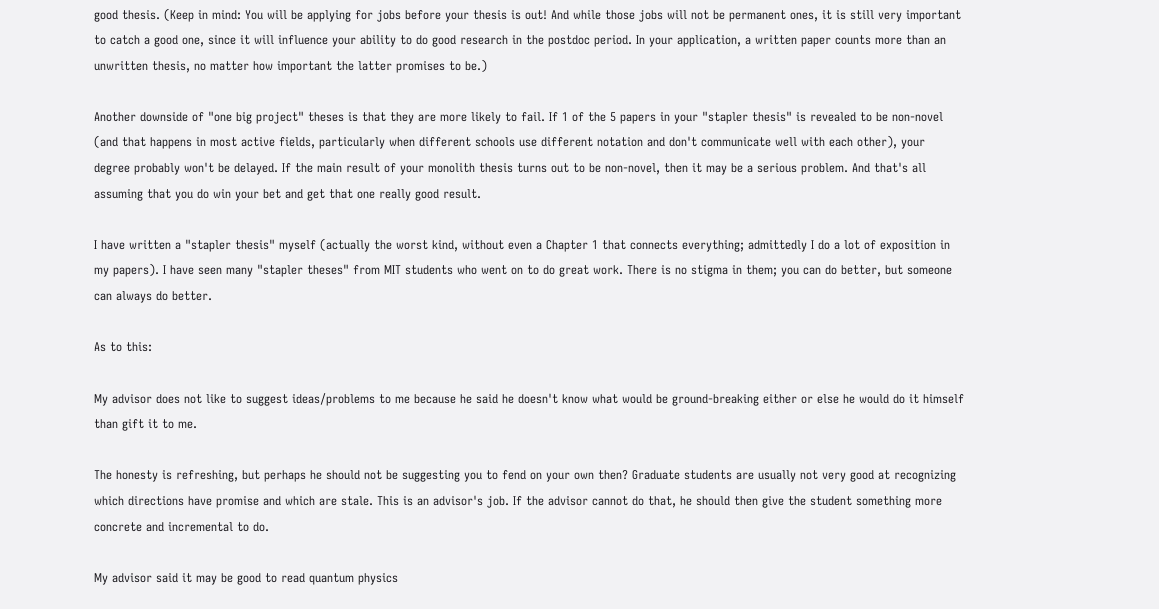good thesis. (Keep in mind: You will be applying for jobs before your thesis is out! And while those jobs will not be permanent ones, it is still very important to catch a good one, since it will influence your ability to do good research in the postdoc period. In your application, a written paper counts more than an unwritten thesis, no matter how important the latter promises to be.)

Another downside of "one big project" theses is that they are more likely to fail. If 1 of the 5 papers in your "stapler thesis" is revealed to be non-novel (and that happens in most active fields, particularly when different schools use different notation and don't communicate well with each other), your degree probably won't be delayed. If the main result of your monolith thesis turns out to be non-novel, then it may be a serious problem. And that's all assuming that you do win your bet and get that one really good result.

I have written a "stapler thesis" myself (actually the worst kind, without even a Chapter 1 that connects everything; admittedly I do a lot of exposition in my papers). I have seen many "stapler theses" from MIT students who went on to do great work. There is no stigma in them; you can do better, but someone can always do better.

As to this:

My advisor does not like to suggest ideas/problems to me because he said he doesn't know what would be ground-breaking either or else he would do it himself than gift it to me.

The honesty is refreshing, but perhaps he should not be suggesting you to fend on your own then? Graduate students are usually not very good at recognizing which directions have promise and which are stale. This is an advisor's job. If the advisor cannot do that, he should then give the student something more concrete and incremental to do.

My advisor said it may be good to read quantum physics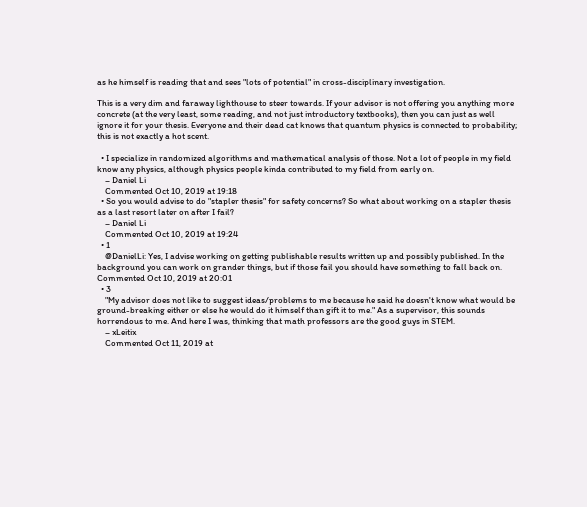as he himself is reading that and sees "lots of potential" in cross-disciplinary investigation.

This is a very dim and faraway lighthouse to steer towards. If your advisor is not offering you anything more concrete (at the very least, some reading, and not just introductory textbooks), then you can just as well ignore it for your thesis. Everyone and their dead cat knows that quantum physics is connected to probability; this is not exactly a hot scent.

  • I specialize in randomized algorithms and mathematical analysis of those. Not a lot of people in my field know any physics, although physics people kinda contributed to my field from early on.
    – Daniel Li
    Commented Oct 10, 2019 at 19:18
  • So you would advise to do "stapler thesis" for safety concerns? So what about working on a stapler thesis as a last resort later on after I fail?
    – Daniel Li
    Commented Oct 10, 2019 at 19:24
  • 1
    @DanielLi: Yes, I advise working on getting publishable results written up and possibly published. In the background you can work on grander things, but if those fail you should have something to fall back on. Commented Oct 10, 2019 at 20:01
  • 3
    "My advisor does not like to suggest ideas/problems to me because he said he doesn't know what would be ground-breaking either or else he would do it himself than gift it to me." As a supervisor, this sounds horrendous to me. And here I was, thinking that math professors are the good guys in STEM.
    – xLeitix
    Commented Oct 11, 2019 at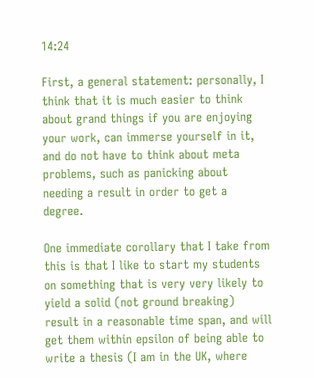14:24

First, a general statement: personally, I think that it is much easier to think about grand things if you are enjoying your work, can immerse yourself in it, and do not have to think about meta problems, such as panicking about needing a result in order to get a degree.

One immediate corollary that I take from this is that I like to start my students on something that is very very likely to yield a solid (not ground breaking) result in a reasonable time span, and will get them within epsilon of being able to write a thesis (I am in the UK, where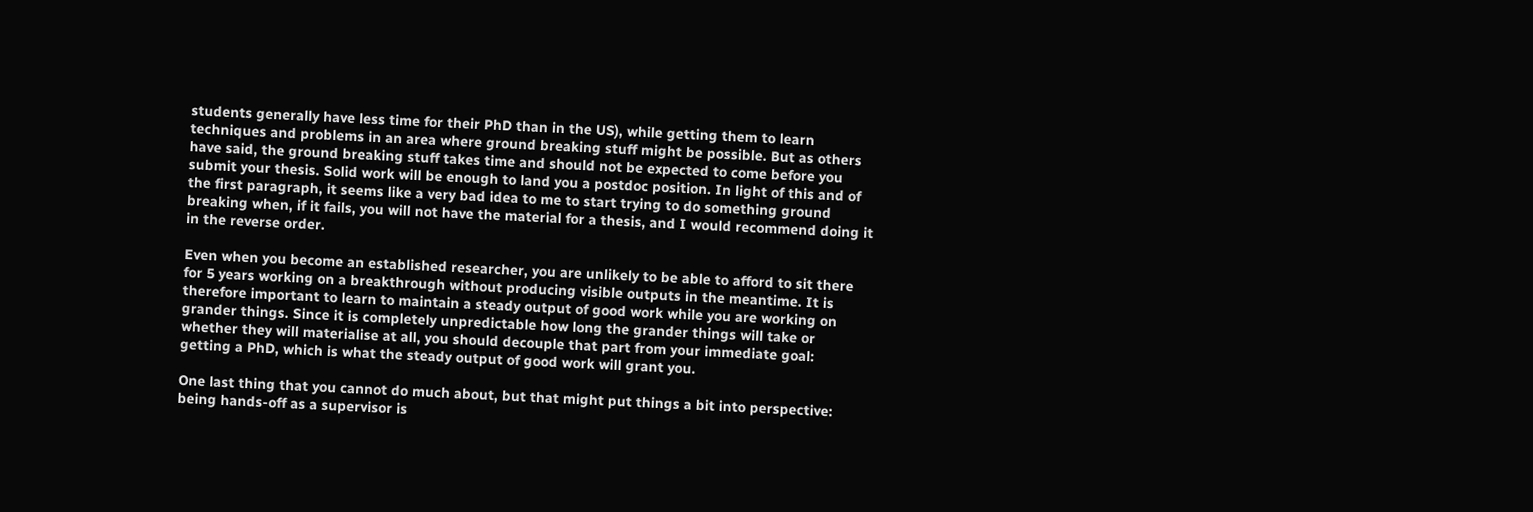students generally have less time for their PhD than in the US), while getting them to learn techniques and problems in an area where ground breaking stuff might be possible. But as others have said, the ground breaking stuff takes time and should not be expected to come before you submit your thesis. Solid work will be enough to land you a postdoc position. In light of this and of the first paragraph, it seems like a very bad idea to me to start trying to do something ground breaking when, if it fails, you will not have the material for a thesis, and I would recommend doing it in the reverse order.

Even when you become an established researcher, you are unlikely to be able to afford to sit there for 5 years working on a breakthrough without producing visible outputs in the meantime. It is therefore important to learn to maintain a steady output of good work while you are working on grander things. Since it is completely unpredictable how long the grander things will take or whether they will materialise at all, you should decouple that part from your immediate goal: getting a PhD, which is what the steady output of good work will grant you.

One last thing that you cannot do much about, but that might put things a bit into perspective: being hands-off as a supervisor is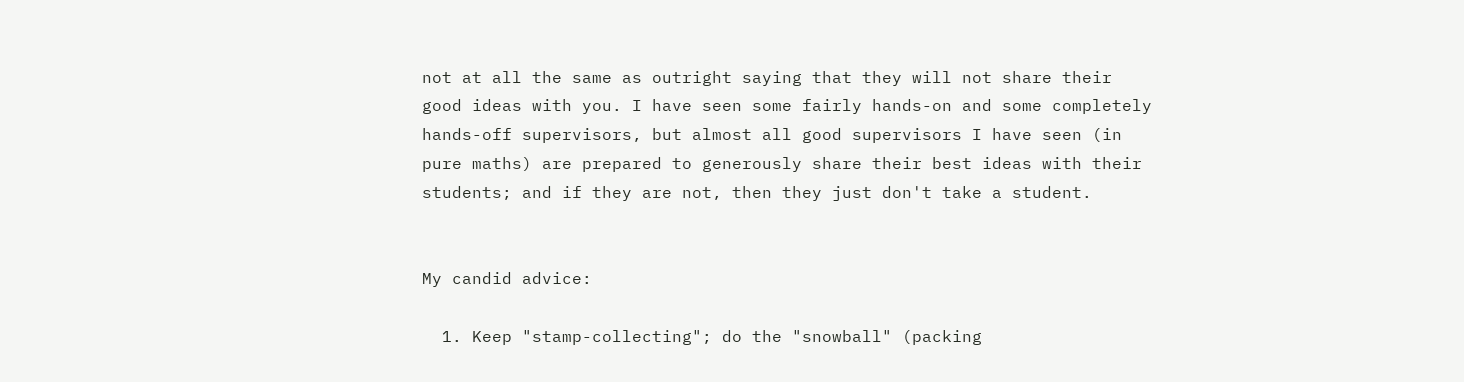not at all the same as outright saying that they will not share their good ideas with you. I have seen some fairly hands-on and some completely hands-off supervisors, but almost all good supervisors I have seen (in pure maths) are prepared to generously share their best ideas with their students; and if they are not, then they just don't take a student.


My candid advice:

  1. Keep "stamp-collecting"; do the "snowball" (packing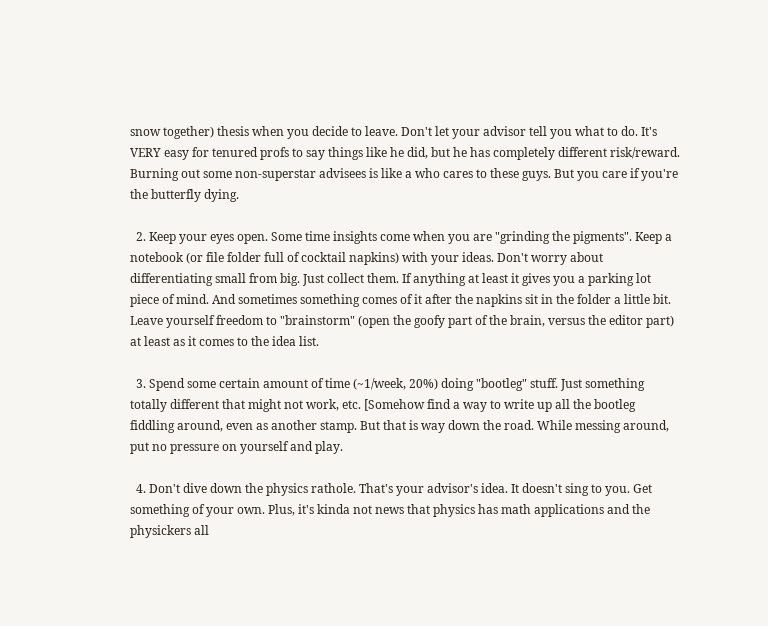snow together) thesis when you decide to leave. Don't let your advisor tell you what to do. It's VERY easy for tenured profs to say things like he did, but he has completely different risk/reward. Burning out some non-superstar advisees is like a who cares to these guys. But you care if you're the butterfly dying.

  2. Keep your eyes open. Some time insights come when you are "grinding the pigments". Keep a notebook (or file folder full of cocktail napkins) with your ideas. Don't worry about differentiating small from big. Just collect them. If anything at least it gives you a parking lot piece of mind. And sometimes something comes of it after the napkins sit in the folder a little bit. Leave yourself freedom to "brainstorm" (open the goofy part of the brain, versus the editor part) at least as it comes to the idea list.

  3. Spend some certain amount of time (~1/week, 20%) doing "bootleg" stuff. Just something totally different that might not work, etc. [Somehow find a way to write up all the bootleg fiddling around, even as another stamp. But that is way down the road. While messing around, put no pressure on yourself and play.

  4. Don't dive down the physics rathole. That's your advisor's idea. It doesn't sing to you. Get something of your own. Plus, it's kinda not news that physics has math applications and the physickers all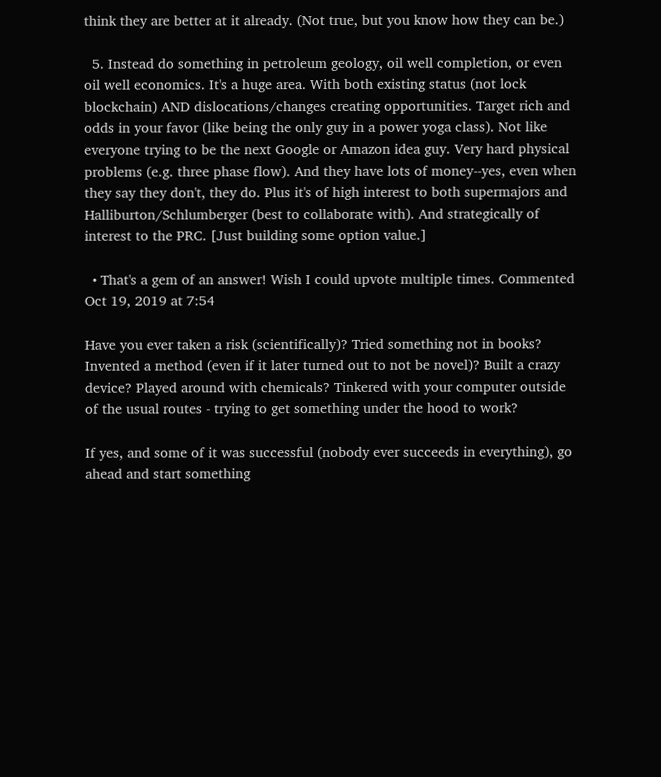think they are better at it already. (Not true, but you know how they can be.)

  5. Instead do something in petroleum geology, oil well completion, or even oil well economics. It's a huge area. With both existing status (not lock blockchain) AND dislocations/changes creating opportunities. Target rich and odds in your favor (like being the only guy in a power yoga class). Not like everyone trying to be the next Google or Amazon idea guy. Very hard physical problems (e.g. three phase flow). And they have lots of money--yes, even when they say they don't, they do. Plus it's of high interest to both supermajors and Halliburton/Schlumberger (best to collaborate with). And strategically of interest to the PRC. [Just building some option value.]

  • That's a gem of an answer! Wish I could upvote multiple times. Commented Oct 19, 2019 at 7:54

Have you ever taken a risk (scientifically)? Tried something not in books? Invented a method (even if it later turned out to not be novel)? Built a crazy device? Played around with chemicals? Tinkered with your computer outside of the usual routes - trying to get something under the hood to work?

If yes, and some of it was successful (nobody ever succeeds in everything), go ahead and start something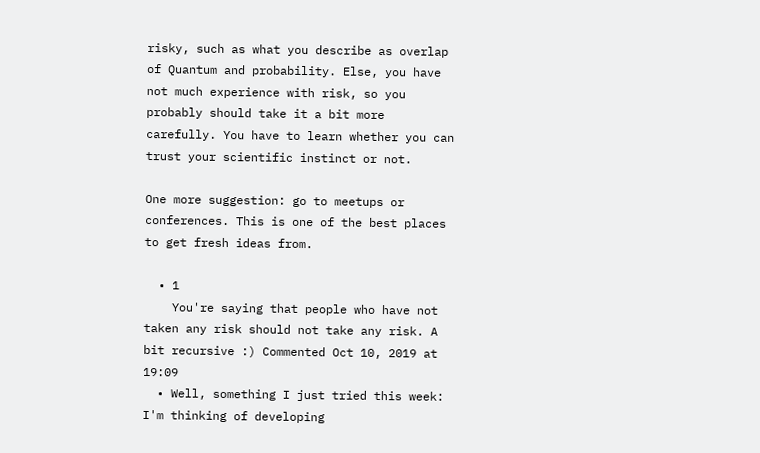risky, such as what you describe as overlap of Quantum and probability. Else, you have not much experience with risk, so you probably should take it a bit more carefully. You have to learn whether you can trust your scientific instinct or not.

One more suggestion: go to meetups or conferences. This is one of the best places to get fresh ideas from.

  • 1
    You're saying that people who have not taken any risk should not take any risk. A bit recursive :) Commented Oct 10, 2019 at 19:09
  • Well, something I just tried this week: I'm thinking of developing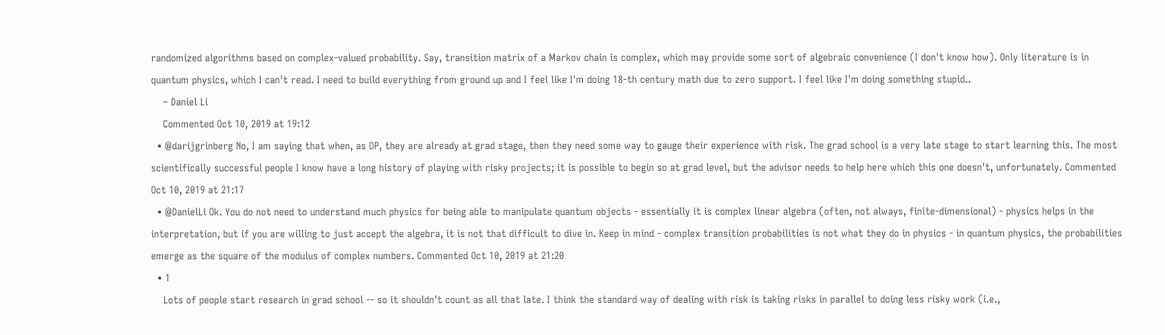randomized algorithms based on complex-valued probability. Say, transition matrix of a Markov chain is complex, which may provide some sort of algebraic convenience (I don't know how). Only literature is in quantum physics, which I can't read. I need to build everything from ground up and I feel like I'm doing 18-th century math due to zero support. I feel like I'm doing something stupid..
    – Daniel Li
    Commented Oct 10, 2019 at 19:12
  • @darijgrinberg No, I am saying that when, as OP, they are already at grad stage, then they need some way to gauge their experience with risk. The grad school is a very late stage to start learning this. The most scientifically successful people I know have a long history of playing with risky projects; it is possible to begin so at grad level, but the advisor needs to help here which this one doesn't, unfortunately. Commented Oct 10, 2019 at 21:17
  • @DanielLi Ok. You do not need to understand much physics for being able to manipulate quantum objects - essentially it is complex linear algebra (often, not always, finite-dimensional) - physics helps in the interpretation, but if you are willing to just accept the algebra, it is not that difficult to dive in. Keep in mind - complex transition probabilities is not what they do in physics - in quantum physics, the probabilities emerge as the square of the modulus of complex numbers. Commented Oct 10, 2019 at 21:20
  • 1
    Lots of people start research in grad school -- so it shouldn't count as all that late. I think the standard way of dealing with risk is taking risks in parallel to doing less risky work (i.e.,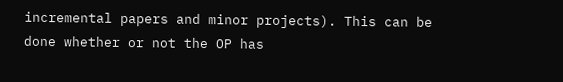incremental papers and minor projects). This can be done whether or not the OP has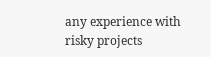any experience with risky projects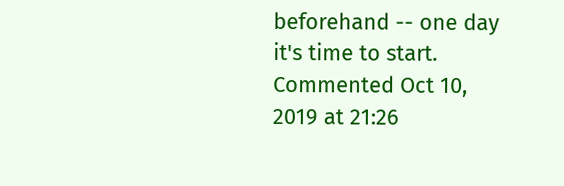beforehand -- one day it's time to start. Commented Oct 10, 2019 at 21:26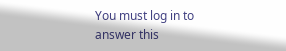You must log in to answer this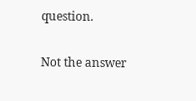question.

Not the answer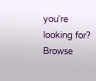you're looking for? Browse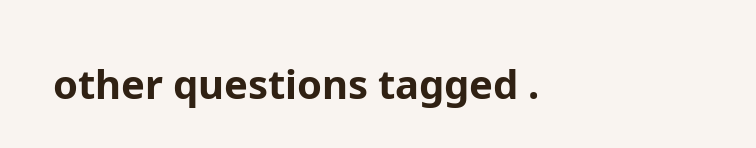other questions tagged .